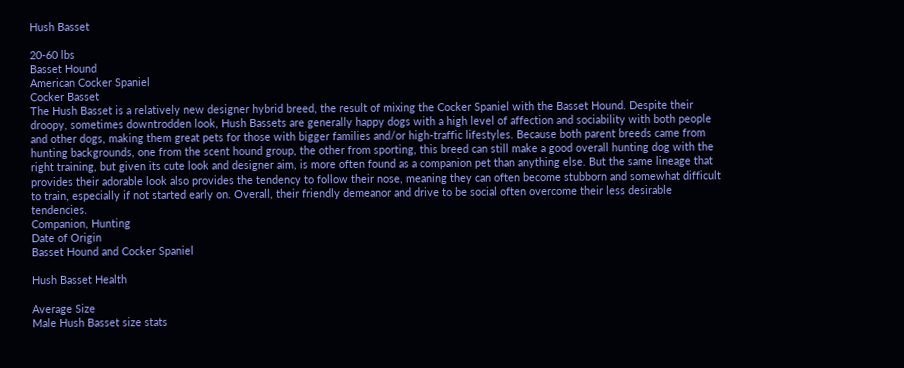Hush Basset

20-60 lbs
Basset Hound
American Cocker Spaniel
Cocker Basset
The Hush Basset is a relatively new designer hybrid breed, the result of mixing the Cocker Spaniel with the Basset Hound. Despite their droopy, sometimes downtrodden look, Hush Bassets are generally happy dogs with a high level of affection and sociability with both people and other dogs, making them great pets for those with bigger families and/or high-traffic lifestyles. Because both parent breeds came from hunting backgrounds, one from the scent hound group, the other from sporting, this breed can still make a good overall hunting dog with the right training, but given its cute look and designer aim, is more often found as a companion pet than anything else. But the same lineage that provides their adorable look also provides the tendency to follow their nose, meaning they can often become stubborn and somewhat difficult to train, especially if not started early on. Overall, their friendly demeanor and drive to be social often overcome their less desirable tendencies.
Companion, Hunting
Date of Origin
Basset Hound and Cocker Spaniel

Hush Basset Health

Average Size
Male Hush Basset size stats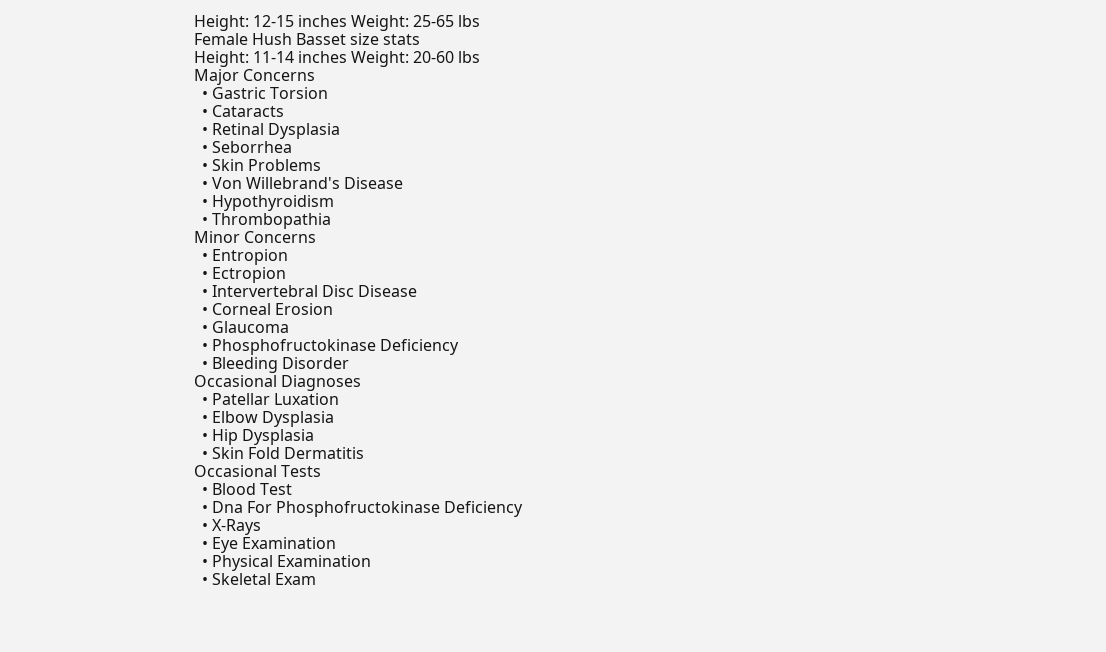Height: 12-15 inches Weight: 25-65 lbs
Female Hush Basset size stats
Height: 11-14 inches Weight: 20-60 lbs
Major Concerns
  • Gastric Torsion
  • Cataracts
  • Retinal Dysplasia
  • Seborrhea
  • Skin Problems
  • Von Willebrand's Disease
  • Hypothyroidism
  • Thrombopathia
Minor Concerns
  • Entropion
  • Ectropion
  • Intervertebral Disc Disease
  • Corneal Erosion
  • Glaucoma
  • Phosphofructokinase Deficiency
  • Bleeding Disorder
Occasional Diagnoses
  • Patellar Luxation
  • Elbow Dysplasia
  • Hip Dysplasia
  • Skin Fold Dermatitis
Occasional Tests
  • Blood Test
  • Dna For Phosphofructokinase Deficiency
  • X-Rays
  • Eye Examination
  • Physical Examination
  • Skeletal Exam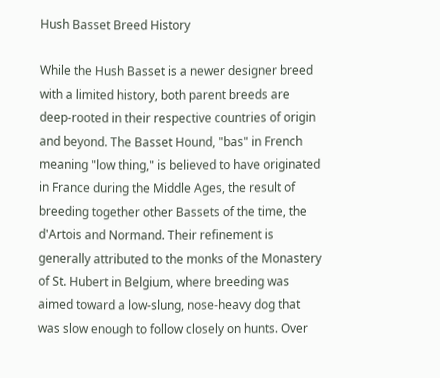Hush Basset Breed History

While the Hush Basset is a newer designer breed with a limited history, both parent breeds are deep-rooted in their respective countries of origin and beyond. The Basset Hound, "bas" in French meaning "low thing," is believed to have originated in France during the Middle Ages, the result of breeding together other Bassets of the time, the d'Artois and Normand. Their refinement is generally attributed to the monks of the Monastery of St. Hubert in Belgium, where breeding was aimed toward a low-slung, nose-heavy dog that was slow enough to follow closely on hunts. Over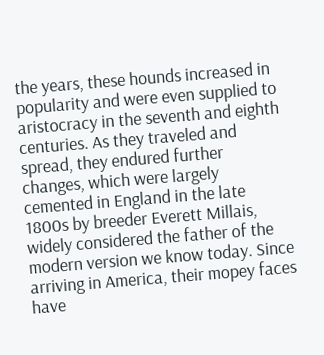the years, these hounds increased in popularity and were even supplied to aristocracy in the seventh and eighth centuries. As they traveled and spread, they endured further changes, which were largely cemented in England in the late 1800s by breeder Everett Millais, widely considered the father of the modern version we know today. Since arriving in America, their mopey faces have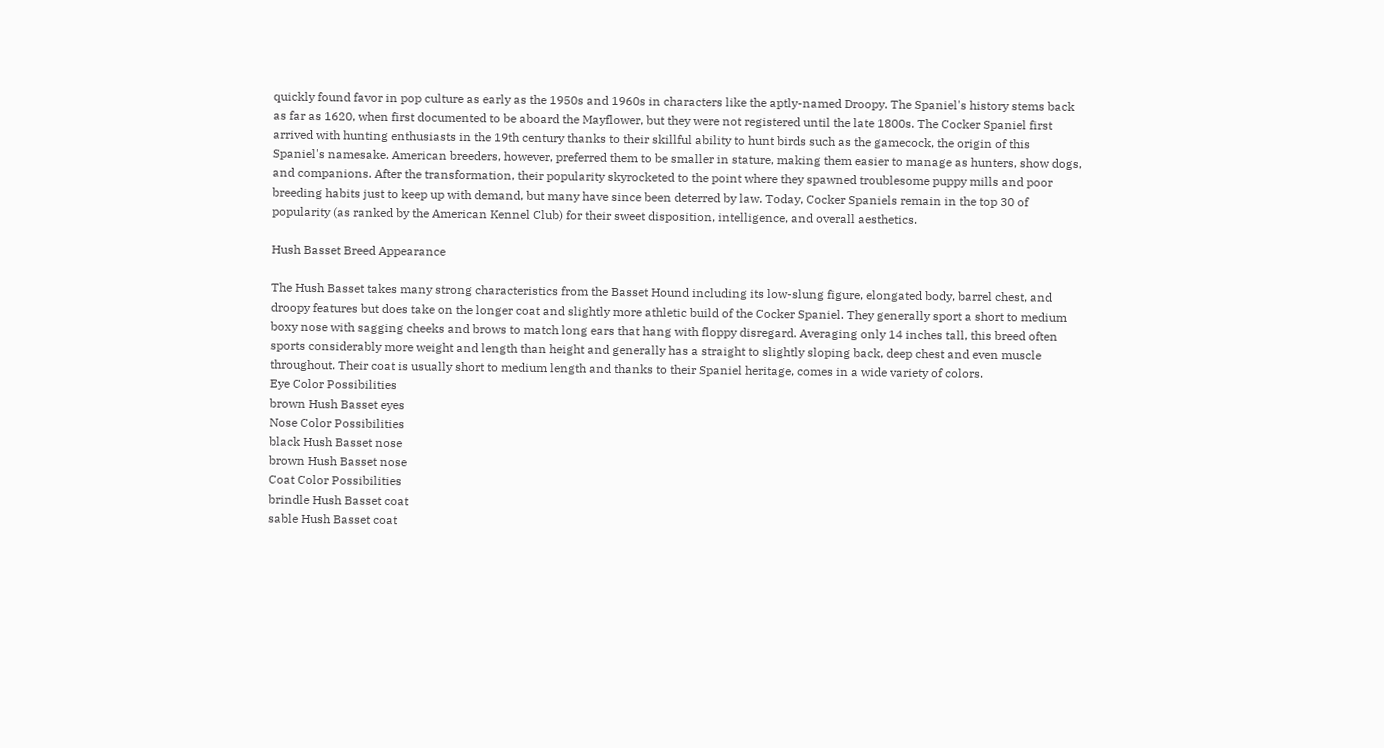quickly found favor in pop culture as early as the 1950s and 1960s in characters like the aptly-named Droopy. The Spaniel's history stems back as far as 1620, when first documented to be aboard the Mayflower, but they were not registered until the late 1800s. The Cocker Spaniel first arrived with hunting enthusiasts in the 19th century thanks to their skillful ability to hunt birds such as the gamecock, the origin of this Spaniel's namesake. American breeders, however, preferred them to be smaller in stature, making them easier to manage as hunters, show dogs, and companions. After the transformation, their popularity skyrocketed to the point where they spawned troublesome puppy mills and poor breeding habits just to keep up with demand, but many have since been deterred by law. Today, Cocker Spaniels remain in the top 30 of popularity (as ranked by the American Kennel Club) for their sweet disposition, intelligence, and overall aesthetics.

Hush Basset Breed Appearance

The Hush Basset takes many strong characteristics from the Basset Hound including its low-slung figure, elongated body, barrel chest, and droopy features but does take on the longer coat and slightly more athletic build of the Cocker Spaniel. They generally sport a short to medium boxy nose with sagging cheeks and brows to match long ears that hang with floppy disregard. Averaging only 14 inches tall, this breed often sports considerably more weight and length than height and generally has a straight to slightly sloping back, deep chest and even muscle throughout. Their coat is usually short to medium length and thanks to their Spaniel heritage, comes in a wide variety of colors.
Eye Color Possibilities
brown Hush Basset eyes
Nose Color Possibilities
black Hush Basset nose
brown Hush Basset nose
Coat Color Possibilities
brindle Hush Basset coat
sable Hush Basset coat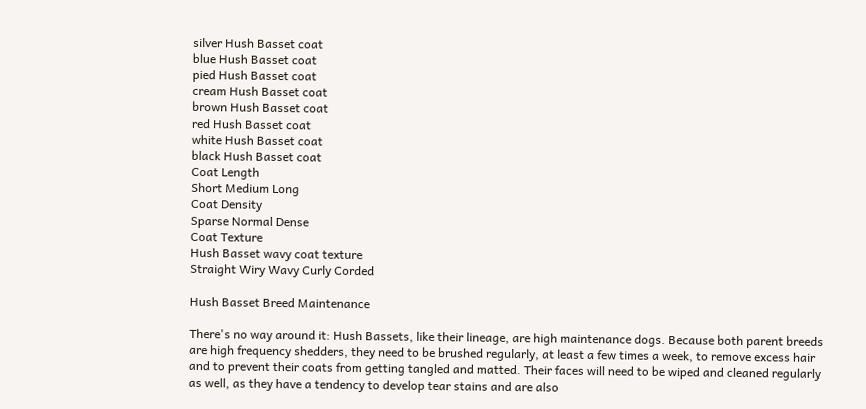silver Hush Basset coat
blue Hush Basset coat
pied Hush Basset coat
cream Hush Basset coat
brown Hush Basset coat
red Hush Basset coat
white Hush Basset coat
black Hush Basset coat
Coat Length
Short Medium Long
Coat Density
Sparse Normal Dense
Coat Texture
Hush Basset wavy coat texture
Straight Wiry Wavy Curly Corded

Hush Basset Breed Maintenance

There's no way around it: Hush Bassets, like their lineage, are high maintenance dogs. Because both parent breeds are high frequency shedders, they need to be brushed regularly, at least a few times a week, to remove excess hair and to prevent their coats from getting tangled and matted. Their faces will need to be wiped and cleaned regularly as well, as they have a tendency to develop tear stains and are also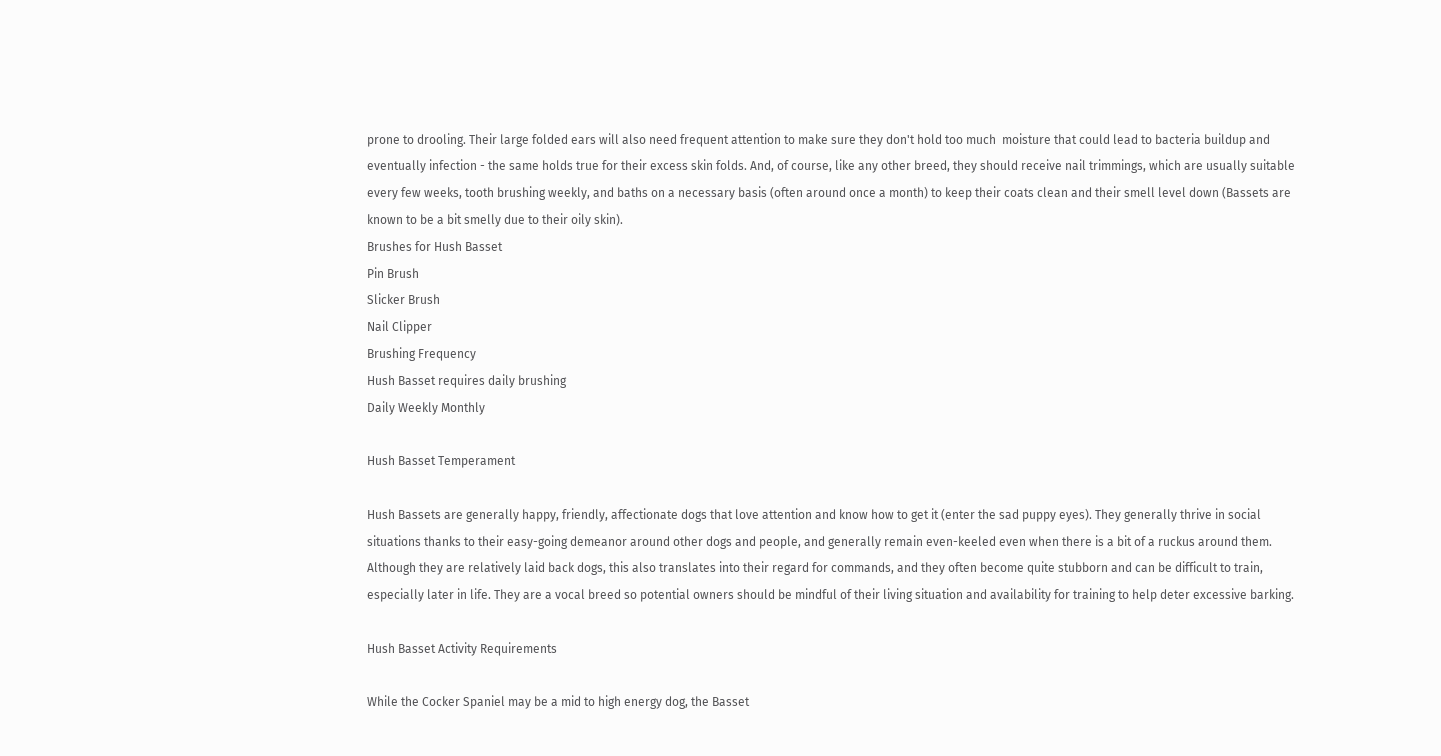prone to drooling. Their large folded ears will also need frequent attention to make sure they don't hold too much  moisture that could lead to bacteria buildup and eventually infection - the same holds true for their excess skin folds. And, of course, like any other breed, they should receive nail trimmings, which are usually suitable every few weeks, tooth brushing weekly, and baths on a necessary basis (often around once a month) to keep their coats clean and their smell level down (Bassets are known to be a bit smelly due to their oily skin).
Brushes for Hush Basset
Pin Brush
Slicker Brush
Nail Clipper
Brushing Frequency
Hush Basset requires daily brushing
Daily Weekly Monthly

Hush Basset Temperament

Hush Bassets are generally happy, friendly, affectionate dogs that love attention and know how to get it (enter the sad puppy eyes). They generally thrive in social situations thanks to their easy-going demeanor around other dogs and people, and generally remain even-keeled even when there is a bit of a ruckus around them. Although they are relatively laid back dogs, this also translates into their regard for commands, and they often become quite stubborn and can be difficult to train, especially later in life. They are a vocal breed so potential owners should be mindful of their living situation and availability for training to help deter excessive barking.

Hush Basset Activity Requirements

While the Cocker Spaniel may be a mid to high energy dog, the Basset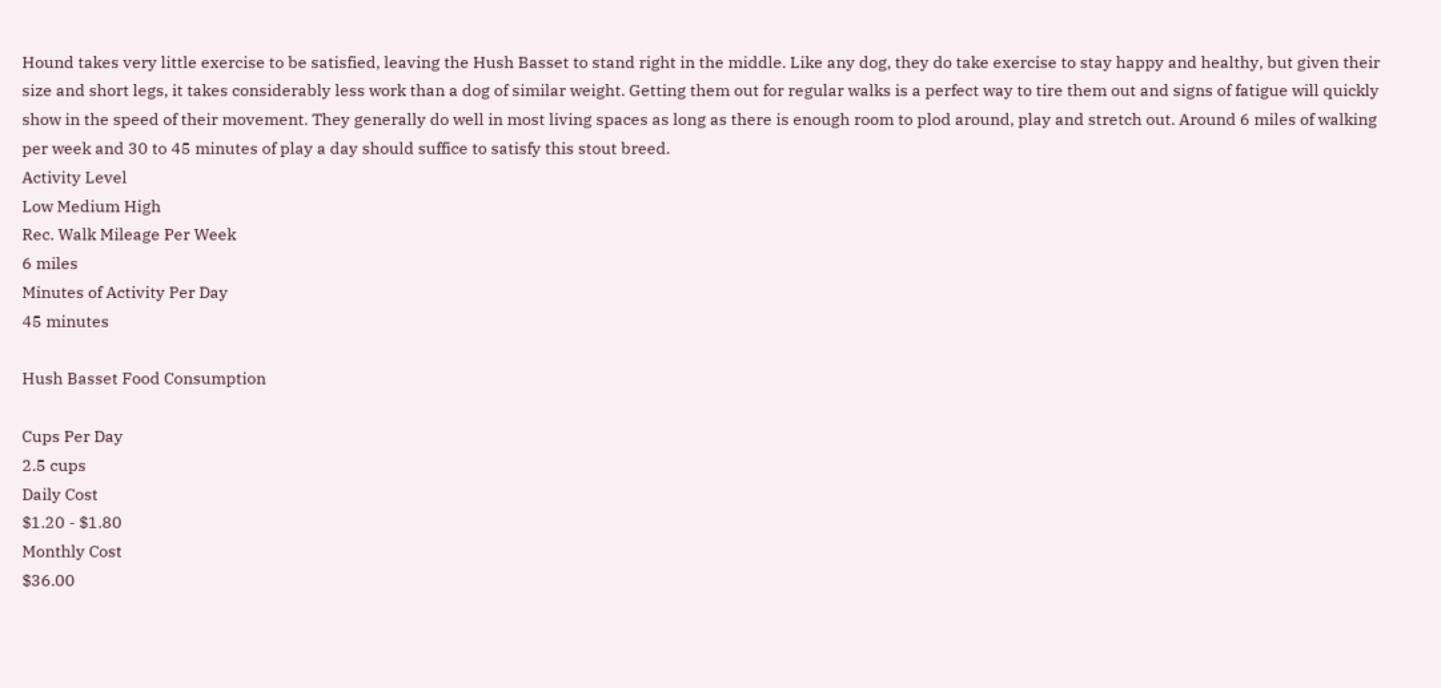Hound takes very little exercise to be satisfied, leaving the Hush Basset to stand right in the middle. Like any dog, they do take exercise to stay happy and healthy, but given their size and short legs, it takes considerably less work than a dog of similar weight. Getting them out for regular walks is a perfect way to tire them out and signs of fatigue will quickly show in the speed of their movement. They generally do well in most living spaces as long as there is enough room to plod around, play and stretch out. Around 6 miles of walking per week and 30 to 45 minutes of play a day should suffice to satisfy this stout breed.
Activity Level
Low Medium High
Rec. Walk Mileage Per Week
6 miles
Minutes of Activity Per Day
45 minutes

Hush Basset Food Consumption

Cups Per Day
2.5 cups
Daily Cost
$1.20 - $1.80
Monthly Cost
$36.00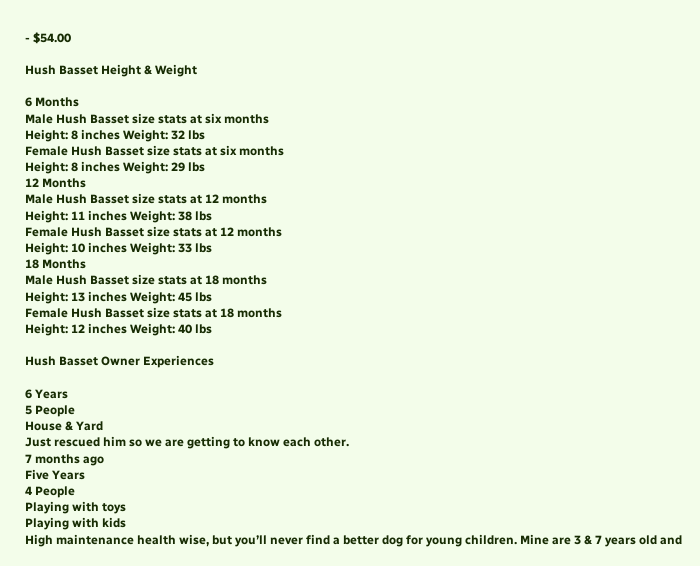- $54.00

Hush Basset Height & Weight

6 Months
Male Hush Basset size stats at six months
Height: 8 inches Weight: 32 lbs
Female Hush Basset size stats at six months
Height: 8 inches Weight: 29 lbs
12 Months
Male Hush Basset size stats at 12 months
Height: 11 inches Weight: 38 lbs
Female Hush Basset size stats at 12 months
Height: 10 inches Weight: 33 lbs
18 Months
Male Hush Basset size stats at 18 months
Height: 13 inches Weight: 45 lbs
Female Hush Basset size stats at 18 months
Height: 12 inches Weight: 40 lbs

Hush Basset Owner Experiences

6 Years
5 People
House & Yard
Just rescued him so we are getting to know each other.
7 months ago
Five Years
4 People
Playing with toys
Playing with kids
High maintenance health wise, but you’ll never find a better dog for young children. Mine are 3 & 7 years old and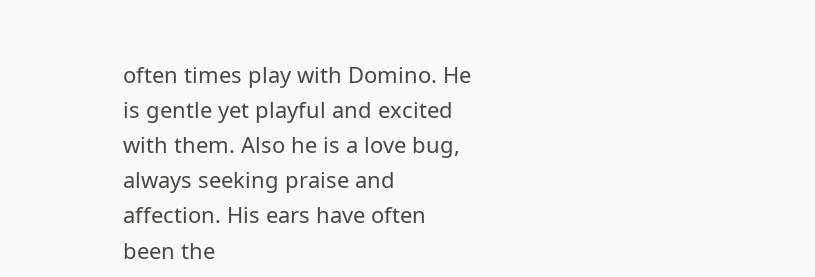often times play with Domino. He is gentle yet playful and excited with them. Also he is a love bug, always seeking praise and affection. His ears have often been the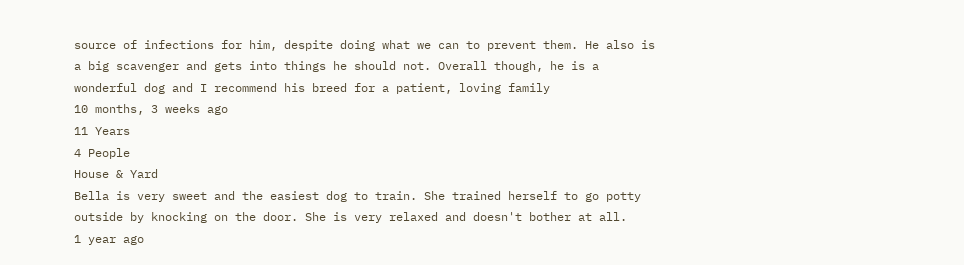source of infections for him, despite doing what we can to prevent them. He also is a big scavenger and gets into things he should not. Overall though, he is a wonderful dog and I recommend his breed for a patient, loving family
10 months, 3 weeks ago
11 Years
4 People
House & Yard
Bella is very sweet and the easiest dog to train. She trained herself to go potty outside by knocking on the door. She is very relaxed and doesn't bother at all.
1 year ago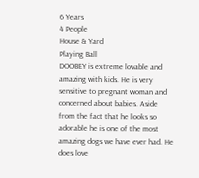6 Years
4 People
House & Yard
Playing Ball
DOOBEY is extreme lovable and amazing with kids. He is very sensitive to pregnant woman and concerned about babies. Aside from the fact that he looks so adorable he is one of the most amazing dogs we have ever had. He does love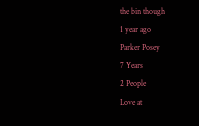the bin though
1 year ago
Parker Posey
7 Years
2 People
Love at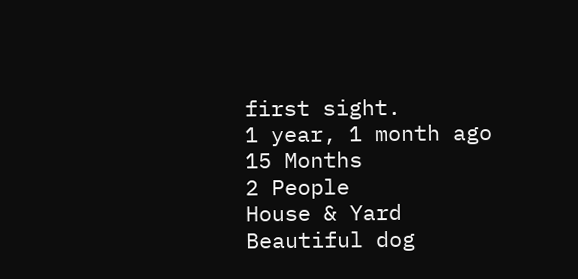first sight.
1 year, 1 month ago
15 Months
2 People
House & Yard
Beautiful dog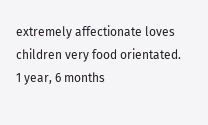extremely affectionate loves children very food orientated.
1 year, 6 months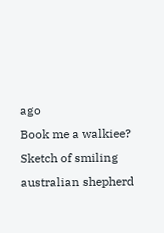ago
Book me a walkiee?
Sketch of smiling australian shepherd